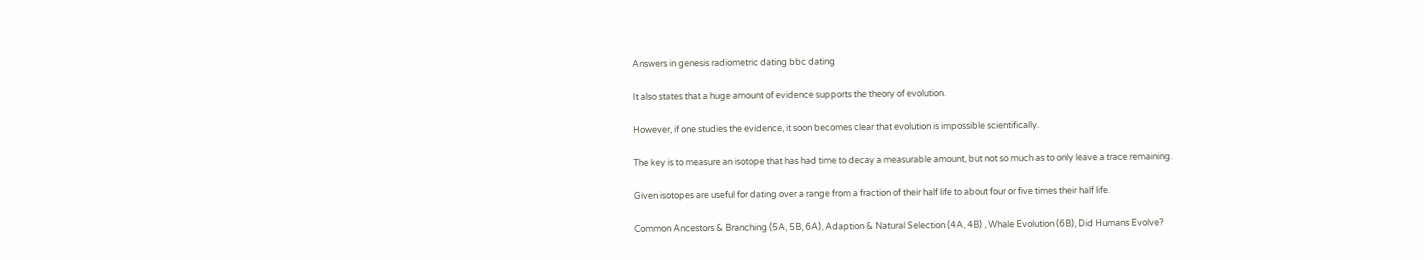Answers in genesis radiometric dating bbc dating

It also states that a huge amount of evidence supports the theory of evolution.

However, if one studies the evidence, it soon becomes clear that evolution is impossible scientifically.

The key is to measure an isotope that has had time to decay a measurable amount, but not so much as to only leave a trace remaining.

Given isotopes are useful for dating over a range from a fraction of their half life to about four or five times their half life.

Common Ancestors & Branching (5A, 5B, 6A), Adaption & Natural Selection (4A, 4B) , Whale Evolution (6B), Did Humans Evolve?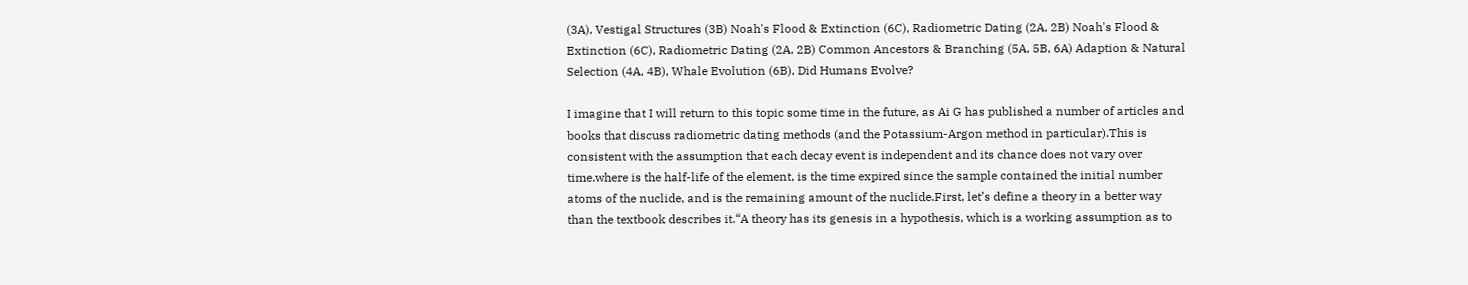(3A), Vestigal Structures (3B) Noah's Flood & Extinction (6C), Radiometric Dating (2A, 2B) Noah's Flood & Extinction (6C), Radiometric Dating (2A, 2B) Common Ancestors & Branching (5A, 5B, 6A) Adaption & Natural Selection (4A, 4B), Whale Evolution (6B), Did Humans Evolve?

I imagine that I will return to this topic some time in the future, as Ai G has published a number of articles and books that discuss radiometric dating methods (and the Potassium-Argon method in particular).This is consistent with the assumption that each decay event is independent and its chance does not vary over time.where is the half-life of the element, is the time expired since the sample contained the initial number atoms of the nuclide, and is the remaining amount of the nuclide.First, let’s define a theory in a better way than the textbook describes it.“A theory has its genesis in a hypothesis, which is a working assumption as to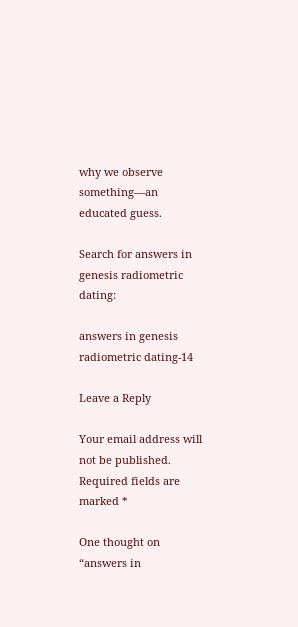why we observe something—an educated guess.

Search for answers in genesis radiometric dating:

answers in genesis radiometric dating-14

Leave a Reply

Your email address will not be published. Required fields are marked *

One thought on “answers in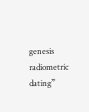genesis radiometric dating”